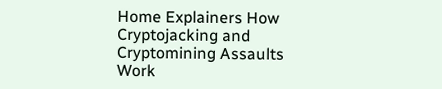Home Explainers How Cryptojacking and Cryptomining Assaults Work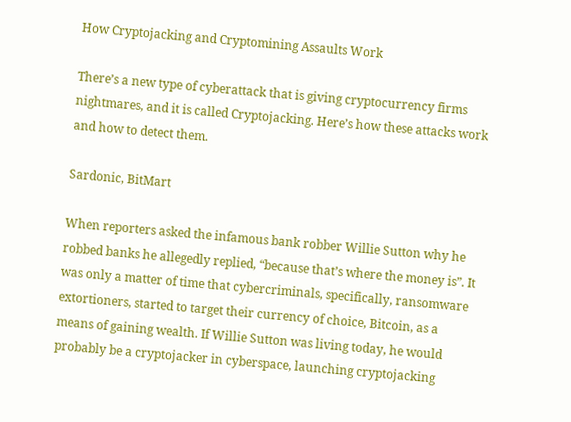How Cryptojacking and Cryptomining Assaults Work

There’s a new type of cyberattack that is giving cryptocurrency firms nightmares, and it is called Cryptojacking. Here’s how these attacks work and how to detect them.

Sardonic, BitMart

When reporters asked the infamous bank robber Willie Sutton why he robbed banks he allegedly replied, “because that’s where the money is”. It was only a matter of time that cybercriminals, specifically, ransomware extortioners, started to target their currency of choice, Bitcoin, as a means of gaining wealth. If Willie Sutton was living today, he would probably be a cryptojacker in cyberspace, launching cryptojacking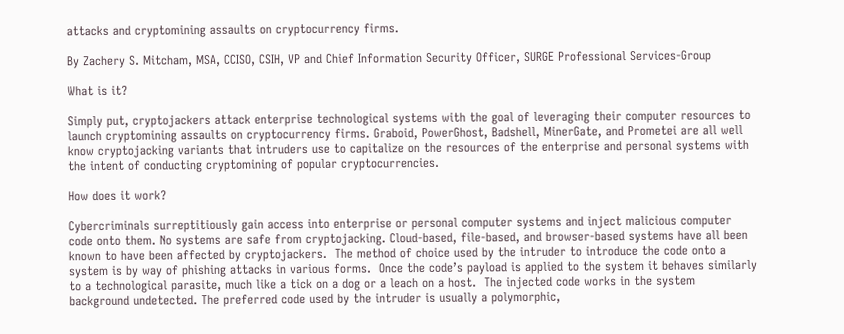attacks and cryptomining assaults on cryptocurrency firms.

By Zachery S. Mitcham, MSA, CCISO, CSIH, VP and Chief Information Security Officer, SURGE Professional Services-Group

What is it?

Simply put, cryptojackers attack enterprise technological systems with the goal of leveraging their computer resources to launch cryptomining assaults on cryptocurrency firms. Graboid, PowerGhost, Badshell, MinerGate, and Prometei are all well know cryptojacking variants that intruders use to capitalize on the resources of the enterprise and personal systems with the intent of conducting cryptomining of popular cryptocurrencies.

How does it work?

Cybercriminals surreptitiously gain access into enterprise or personal computer systems and inject malicious computer code onto them. No systems are safe from cryptojacking. Cloud-based, file-based, and browser-based systems have all been known to have been affected by cryptojackers.  The method of choice used by the intruder to introduce the code onto a system is by way of phishing attacks in various forms.  Once the code’s payload is applied to the system it behaves similarly to a technological parasite, much like a tick on a dog or a leach on a host.  The injected code works in the system background undetected. The preferred code used by the intruder is usually a polymorphic,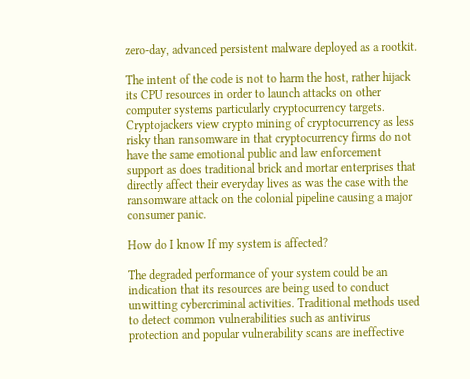zero-day, advanced persistent malware deployed as a rootkit.

The intent of the code is not to harm the host, rather hijack its CPU resources in order to launch attacks on other computer systems particularly cryptocurrency targets. Cryptojackers view crypto mining of cryptocurrency as less risky than ransomware in that cryptocurrency firms do not have the same emotional public and law enforcement support as does traditional brick and mortar enterprises that directly affect their everyday lives as was the case with the ransomware attack on the colonial pipeline causing a major consumer panic.

How do I know If my system is affected?

The degraded performance of your system could be an indication that its resources are being used to conduct unwitting cybercriminal activities. Traditional methods used to detect common vulnerabilities such as antivirus protection and popular vulnerability scans are ineffective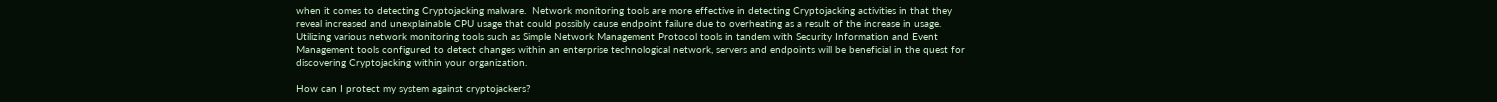when it comes to detecting Cryptojacking malware.  Network monitoring tools are more effective in detecting Cryptojacking activities in that they reveal increased and unexplainable CPU usage that could possibly cause endpoint failure due to overheating as a result of the increase in usage. Utilizing various network monitoring tools such as Simple Network Management Protocol tools in tandem with Security Information and Event Management tools configured to detect changes within an enterprise technological network, servers and endpoints will be beneficial in the quest for discovering Cryptojacking within your organization.

How can I protect my system against cryptojackers?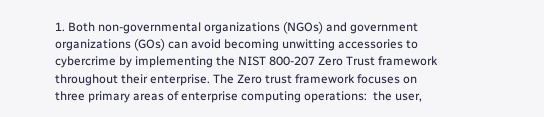1. Both non-governmental organizations (NGOs) and government organizations (GOs) can avoid becoming unwitting accessories to cybercrime by implementing the NIST 800-207 Zero Trust framework throughout their enterprise. The Zero trust framework focuses on three primary areas of enterprise computing operations:  the user,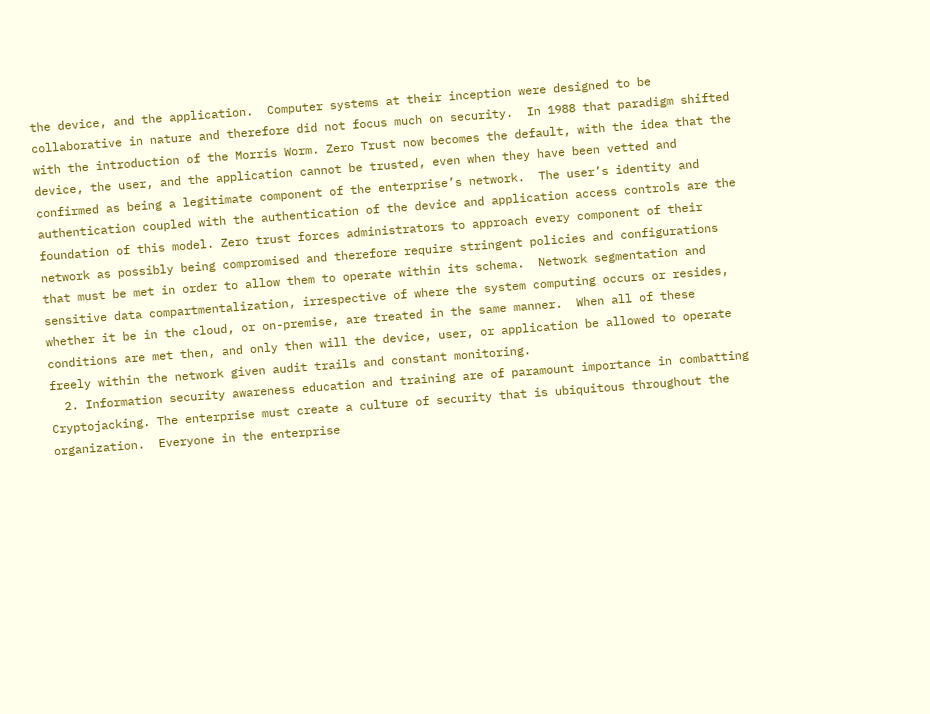the device, and the application.  Computer systems at their inception were designed to be collaborative in nature and therefore did not focus much on security.  In 1988 that paradigm shifted with the introduction of the Morris Worm. Zero Trust now becomes the default, with the idea that the device, the user, and the application cannot be trusted, even when they have been vetted and confirmed as being a legitimate component of the enterprise’s network.  The user’s identity and authentication coupled with the authentication of the device and application access controls are the foundation of this model. Zero trust forces administrators to approach every component of their network as possibly being compromised and therefore require stringent policies and configurations that must be met in order to allow them to operate within its schema.  Network segmentation and sensitive data compartmentalization, irrespective of where the system computing occurs or resides, whether it be in the cloud, or on-premise, are treated in the same manner.  When all of these conditions are met then, and only then will the device, user, or application be allowed to operate freely within the network given audit trails and constant monitoring.
  2. Information security awareness education and training are of paramount importance in combatting Cryptojacking. The enterprise must create a culture of security that is ubiquitous throughout the organization.  Everyone in the enterprise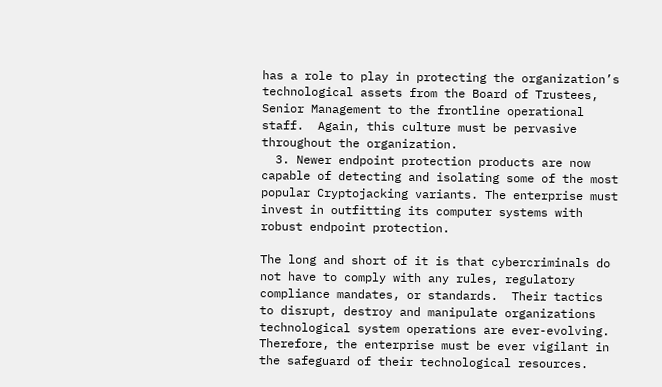has a role to play in protecting the organization’s technological assets from the Board of Trustees, Senior Management to the frontline operational staff.  Again, this culture must be pervasive throughout the organization.
  3. Newer endpoint protection products are now capable of detecting and isolating some of the most popular Cryptojacking variants. The enterprise must invest in outfitting its computer systems with robust endpoint protection.

The long and short of it is that cybercriminals do not have to comply with any rules, regulatory compliance mandates, or standards.  Their tactics to disrupt, destroy and manipulate organizations technological system operations are ever-evolving.  Therefore, the enterprise must be ever vigilant in the safeguard of their technological resources.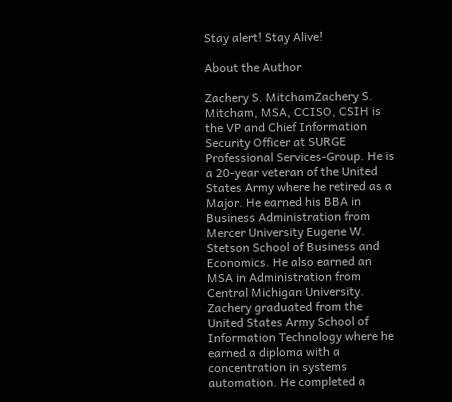Stay alert! Stay Alive!

About the Author

Zachery S. MitchamZachery S. Mitcham, MSA, CCISO, CSIH is the VP and Chief Information Security Officer at SURGE Professional Services-Group. He is a 20-year veteran of the United States Army where he retired as a Major. He earned his BBA in Business Administration from Mercer University Eugene W. Stetson School of Business and Economics. He also earned an MSA in Administration from Central Michigan University. Zachery graduated from the United States Army School of Information Technology where he earned a diploma with a concentration in systems automation. He completed a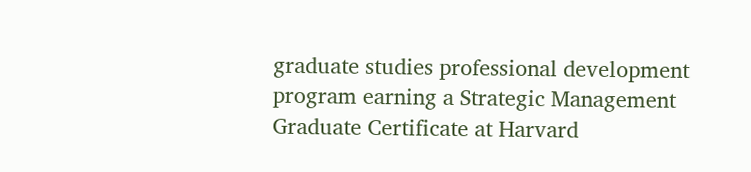graduate studies professional development program earning a Strategic Management Graduate Certificate at Harvard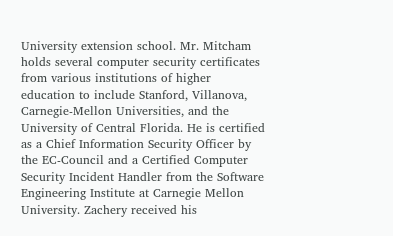University extension school. Mr. Mitcham holds several computer security certificates from various institutions of higher education to include Stanford, Villanova, Carnegie-Mellon Universities, and the University of Central Florida. He is certified as a Chief Information Security Officer by the EC-Council and a Certified Computer Security Incident Handler from the Software Engineering Institute at Carnegie Mellon University. Zachery received his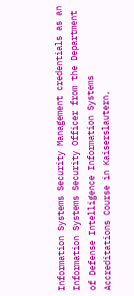Information Systems Security Management credentials as an Information Systems Security Officer from the Department of Defense Intelligence Information Systems Accreditations Course in Kaiserslautern,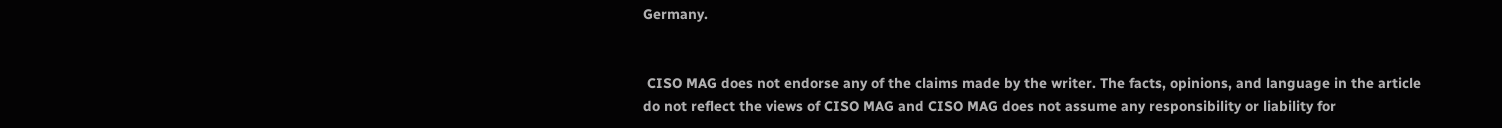Germany.


 CISO MAG does not endorse any of the claims made by the writer. The facts, opinions, and language in the article do not reflect the views of CISO MAG and CISO MAG does not assume any responsibility or liability for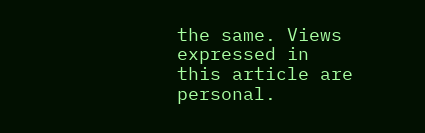the same. Views expressed in this article are personal.